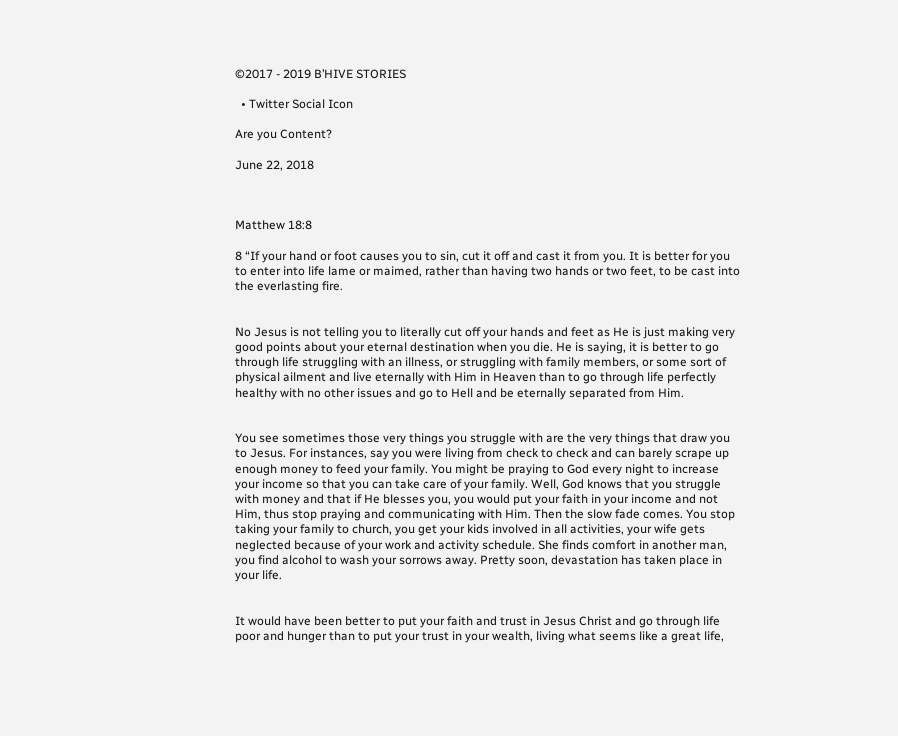©2017 - 2019 B’HIVE STORIES

  • Twitter Social Icon

Are you Content?

June 22, 2018



Matthew 18:8

8 “If your hand or foot causes you to sin, cut it off and cast it from you. It is better for you to enter into life lame or maimed, rather than having two hands or two feet, to be cast into the everlasting fire.


No Jesus is not telling you to literally cut off your hands and feet as He is just making very good points about your eternal destination when you die. He is saying, it is better to go through life struggling with an illness, or struggling with family members, or some sort of physical ailment and live eternally with Him in Heaven than to go through life perfectly healthy with no other issues and go to Hell and be eternally separated from Him.


You see sometimes those very things you struggle with are the very things that draw you to Jesus. For instances, say you were living from check to check and can barely scrape up enough money to feed your family. You might be praying to God every night to increase your income so that you can take care of your family. Well, God knows that you struggle with money and that if He blesses you, you would put your faith in your income and not Him, thus stop praying and communicating with Him. Then the slow fade comes. You stop taking your family to church, you get your kids involved in all activities, your wife gets neglected because of your work and activity schedule. She finds comfort in another man, you find alcohol to wash your sorrows away. Pretty soon, devastation has taken place in your life.


It would have been better to put your faith and trust in Jesus Christ and go through life poor and hunger than to put your trust in your wealth, living what seems like a great life,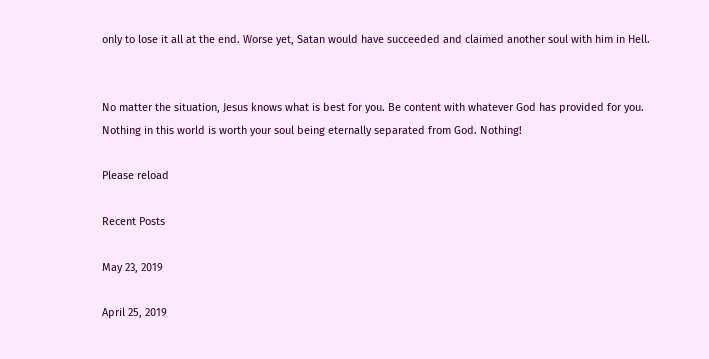only to lose it all at the end. Worse yet, Satan would have succeeded and claimed another soul with him in Hell.


No matter the situation, Jesus knows what is best for you. Be content with whatever God has provided for you. Nothing in this world is worth your soul being eternally separated from God. Nothing!

Please reload

Recent Posts

May 23, 2019

April 25, 2019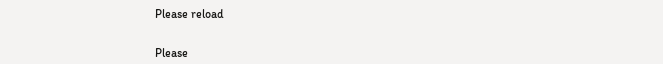Please reload


Please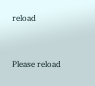reload


Please reload